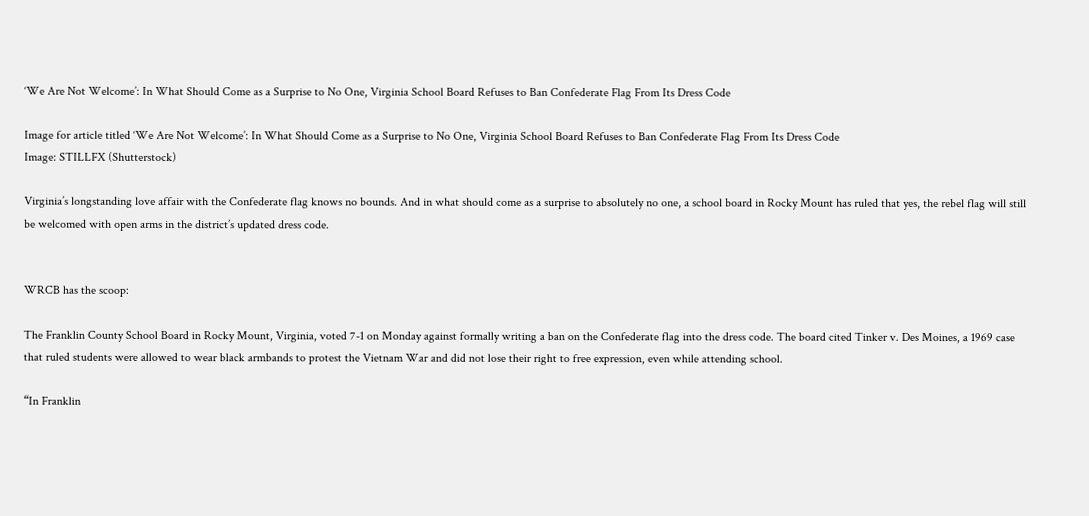‘We Are Not Welcome’: In What Should Come as a Surprise to No One, Virginia School Board Refuses to Ban Confederate Flag From Its Dress Code

Image for article titled ‘We Are Not Welcome’: In What Should Come as a Surprise to No One, Virginia School Board Refuses to Ban Confederate Flag From Its Dress Code
Image: STILLFX (Shutterstock)

Virginia’s longstanding love affair with the Confederate flag knows no bounds. And in what should come as a surprise to absolutely no one, a school board in Rocky Mount has ruled that yes, the rebel flag will still be welcomed with open arms in the district’s updated dress code.


WRCB has the scoop:

The Franklin County School Board in Rocky Mount, Virginia, voted 7-1 on Monday against formally writing a ban on the Confederate flag into the dress code. The board cited Tinker v. Des Moines, a 1969 case that ruled students were allowed to wear black armbands to protest the Vietnam War and did not lose their right to free expression, even while attending school.

“In Franklin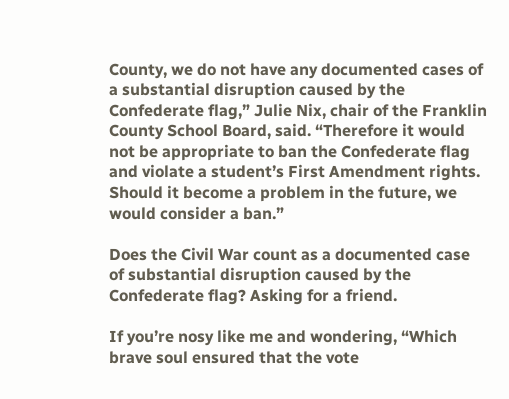County, we do not have any documented cases of a substantial disruption caused by the Confederate flag,” Julie Nix, chair of the Franklin County School Board, said. “Therefore it would not be appropriate to ban the Confederate flag and violate a student’s First Amendment rights. Should it become a problem in the future, we would consider a ban.”

Does the Civil War count as a documented case of substantial disruption caused by the Confederate flag? Asking for a friend.

If you’re nosy like me and wondering, “Which brave soul ensured that the vote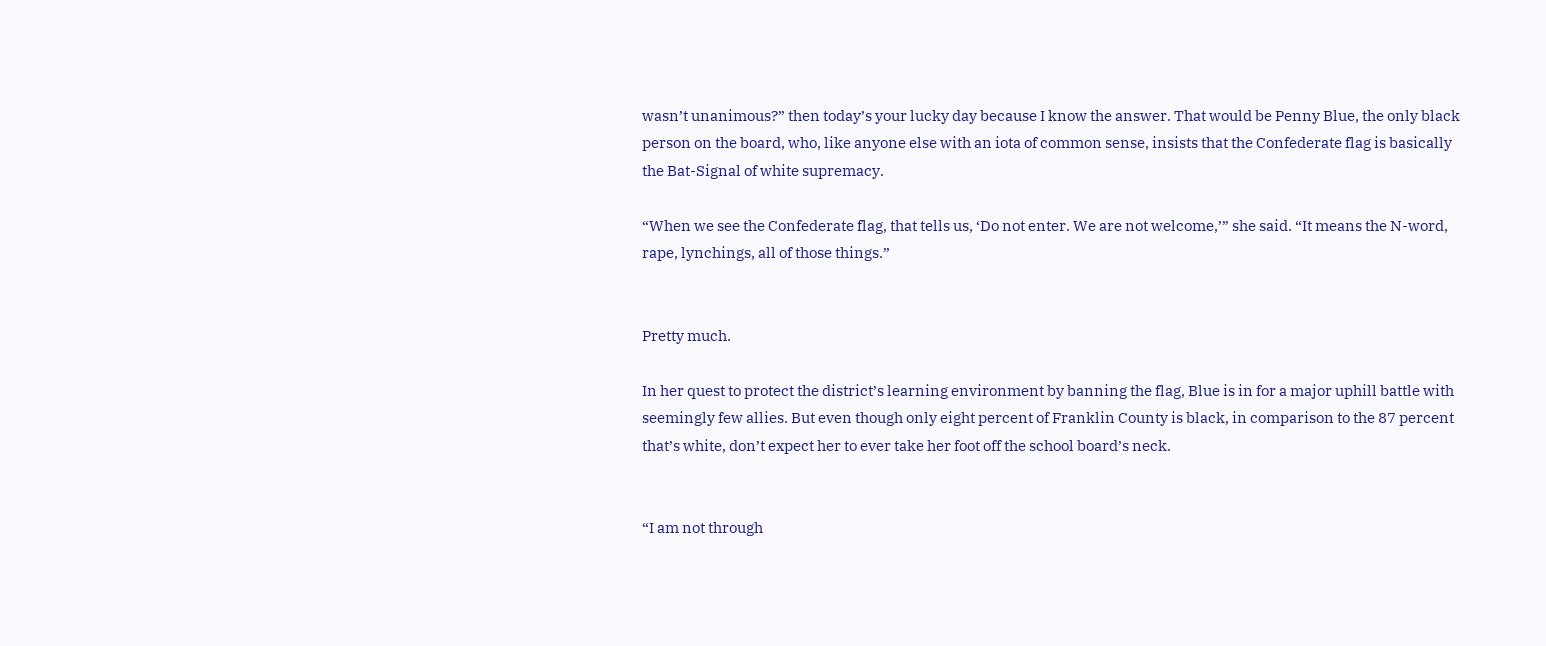wasn’t unanimous?” then today’s your lucky day because I know the answer. That would be Penny Blue, the only black person on the board, who, like anyone else with an iota of common sense, insists that the Confederate flag is basically the Bat-Signal of white supremacy.

“When we see the Confederate flag, that tells us, ‘Do not enter. We are not welcome,’” she said. “It means the N-word, rape, lynchings, all of those things.”


Pretty much.

In her quest to protect the district’s learning environment by banning the flag, Blue is in for a major uphill battle with seemingly few allies. But even though only eight percent of Franklin County is black, in comparison to the 87 percent that’s white, don’t expect her to ever take her foot off the school board’s neck.


“I am not through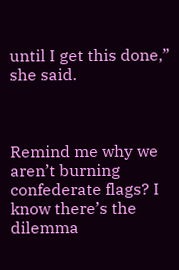until I get this done,” she said.



Remind me why we aren’t burning confederate flags? I know there’s the dilemma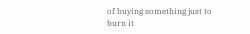of buying something just to burn it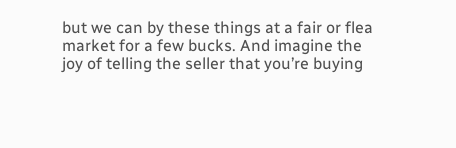but we can by these things at a fair or flea market for a few bucks. And imagine the joy of telling the seller that you’re buying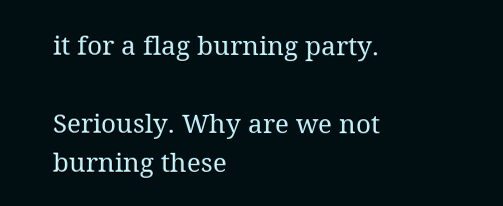it for a flag burning party.

Seriously. Why are we not burning these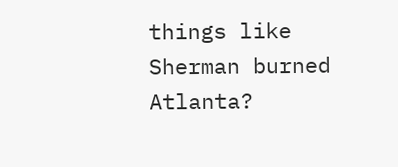things like Sherman burned Atlanta?